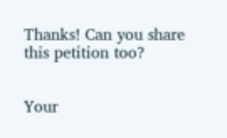Thanks! Can you share this petition too?


Your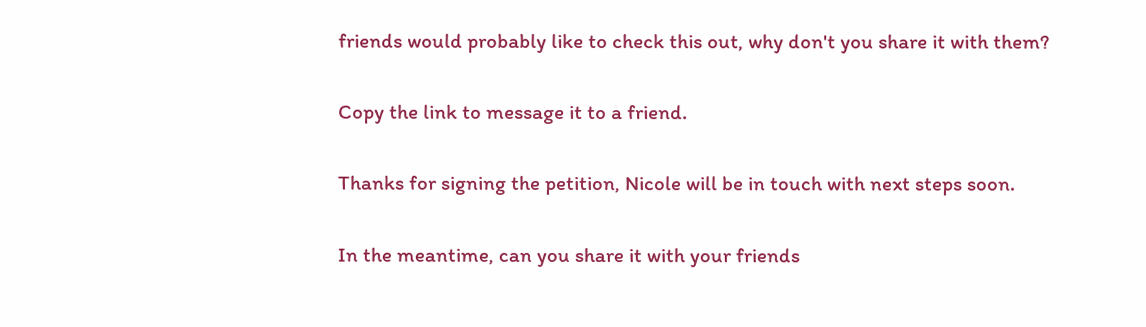friends would probably like to check this out, why don't you share it with them?

Copy the link to message it to a friend.

Thanks for signing the petition, Nicole will be in touch with next steps soon.

In the meantime, can you share it with your friends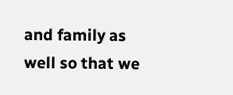and family as well so that we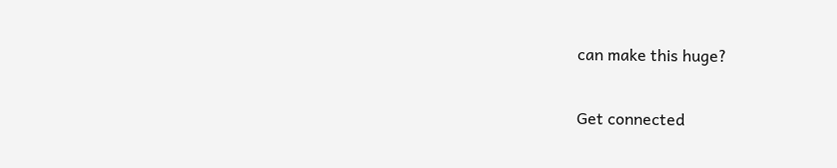can make this huge?

Get connected